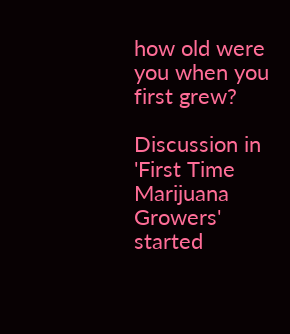how old were you when you first grew?

Discussion in 'First Time Marijuana Growers' started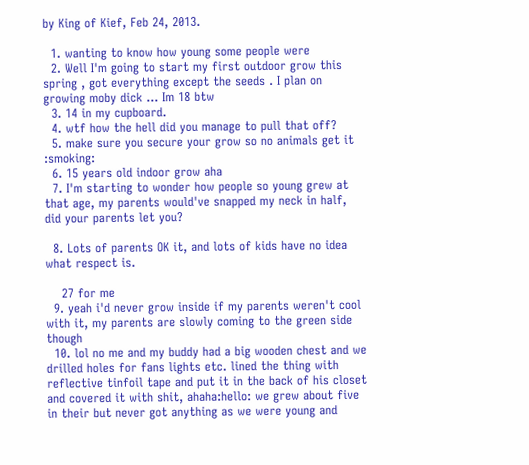by King of Kief, Feb 24, 2013.

  1. wanting to know how young some people were
  2. Well I'm going to start my first outdoor grow this spring , got everything except the seeds . I plan on growing moby dick ... Im 18 btw
  3. 14 in my cupboard.
  4. wtf how the hell did you manage to pull that off?
  5. make sure you secure your grow so no animals get it :smoking:
  6. 15 years old indoor grow aha
  7. I'm starting to wonder how people so young grew at that age, my parents would've snapped my neck in half, did your parents let you?

  8. Lots of parents OK it, and lots of kids have no idea what respect is.

    27 for me
  9. yeah i'd never grow inside if my parents weren't cool with it, my parents are slowly coming to the green side though
  10. lol no me and my buddy had a big wooden chest and we drilled holes for fans lights etc. lined the thing with reflective tinfoil tape and put it in the back of his closet and covered it with shit, ahaha:hello: we grew about five in their but never got anything as we were young and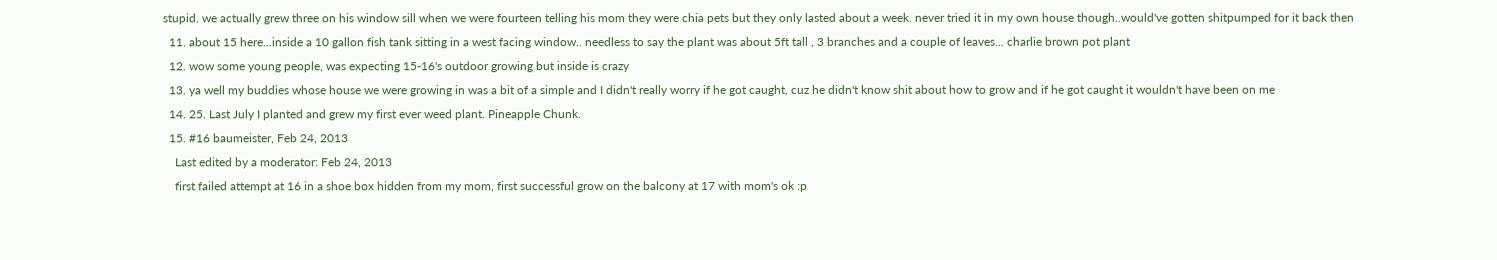stupid. we actually grew three on his window sill when we were fourteen telling his mom they were chia pets but they only lasted about a week. never tried it in my own house though..would've gotten shitpumped for it back then
  11. about 15 here...inside a 10 gallon fish tank sitting in a west facing window.. needless to say the plant was about 5ft tall , 3 branches and a couple of leaves... charlie brown pot plant
  12. wow some young people, was expecting 15-16's outdoor growing but inside is crazy
  13. ya well my buddies whose house we were growing in was a bit of a simple and I didn't really worry if he got caught, cuz he didn't know shit about how to grow and if he got caught it wouldn't have been on me
  14. 25. Last July I planted and grew my first ever weed plant. Pineapple Chunk.
  15. #16 baumeister, Feb 24, 2013
    Last edited by a moderator: Feb 24, 2013
    first failed attempt at 16 in a shoe box hidden from my mom, first successful grow on the balcony at 17 with mom's ok :p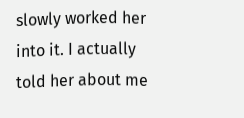slowly worked her into it. I actually told her about me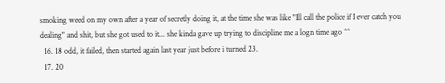smoking weed on my own after a year of secretly doing it, at the time she was like "Ill call the police if I ever catch you dealing" and shit, but she got used to it... she kinda gave up trying to discipline me a logn time ago ^^
  16. 18 odd, it failed, then started again last year just before i turned 23.
  17. 20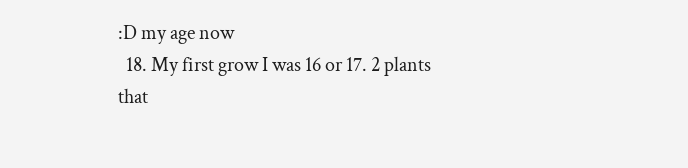:D my age now
  18. My first grow I was 16 or 17. 2 plants that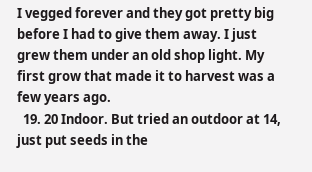I vegged forever and they got pretty big before I had to give them away. I just grew them under an old shop light. My first grow that made it to harvest was a few years ago.
  19. 20 Indoor. But tried an outdoor at 14, just put seeds in the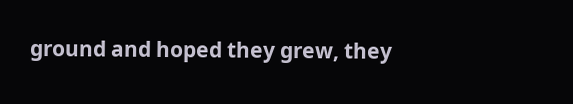ground and hoped they grew, they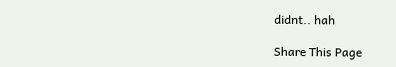didnt.. hah

Share This Page